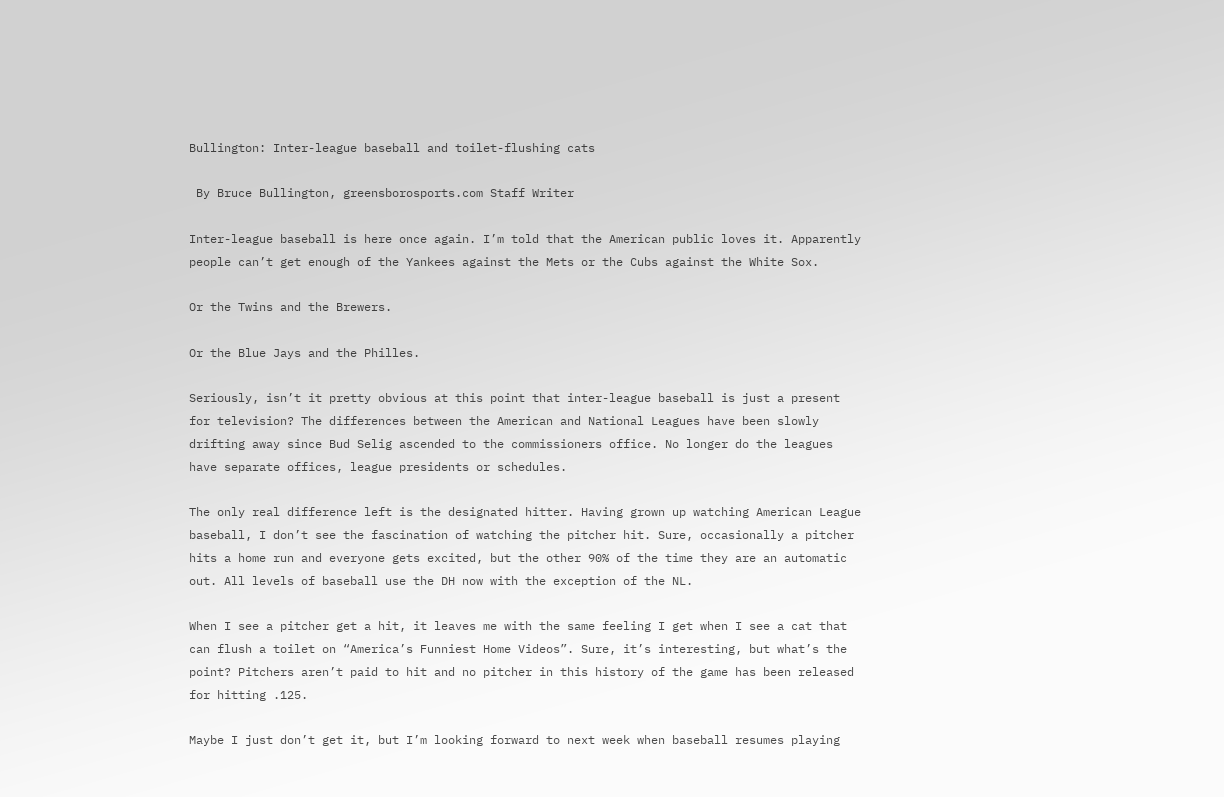Bullington: Inter-league baseball and toilet-flushing cats

 By Bruce Bullington, greensborosports.com Staff Writer

Inter-league baseball is here once again. I’m told that the American public loves it. Apparently people can’t get enough of the Yankees against the Mets or the Cubs against the White Sox.

Or the Twins and the Brewers.

Or the Blue Jays and the Philles.

Seriously, isn’t it pretty obvious at this point that inter-league baseball is just a present for television? The differences between the American and National Leagues have been slowly drifting away since Bud Selig ascended to the commissioners office. No longer do the leagues have separate offices, league presidents or schedules.

The only real difference left is the designated hitter. Having grown up watching American League baseball, I don’t see the fascination of watching the pitcher hit. Sure, occasionally a pitcher hits a home run and everyone gets excited, but the other 90% of the time they are an automatic out. All levels of baseball use the DH now with the exception of the NL.

When I see a pitcher get a hit, it leaves me with the same feeling I get when I see a cat that can flush a toilet on “America’s Funniest Home Videos”. Sure, it’s interesting, but what’s the point? Pitchers aren’t paid to hit and no pitcher in this history of the game has been released for hitting .125.

Maybe I just don’t get it, but I’m looking forward to next week when baseball resumes playing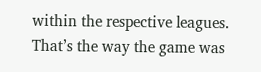within the respective leagues. That’s the way the game was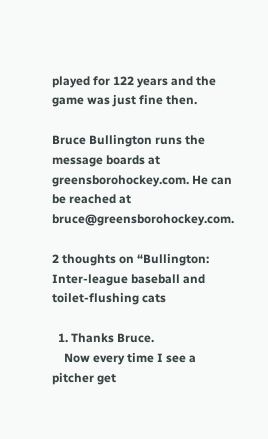played for 122 years and the game was just fine then.

Bruce Bullington runs the message boards at greensborohockey.com. He can be reached at bruce@greensborohockey.com.

2 thoughts on “Bullington: Inter-league baseball and toilet-flushing cats

  1. Thanks Bruce.
    Now every time I see a pitcher get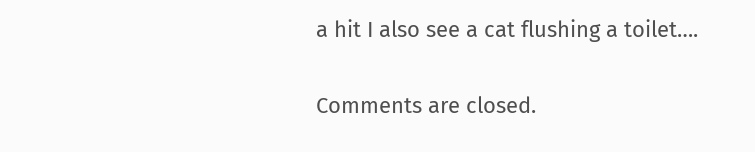a hit I also see a cat flushing a toilet….

Comments are closed.